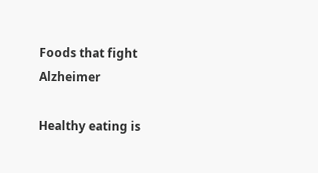Foods that fight Alzheimer

Healthy eating is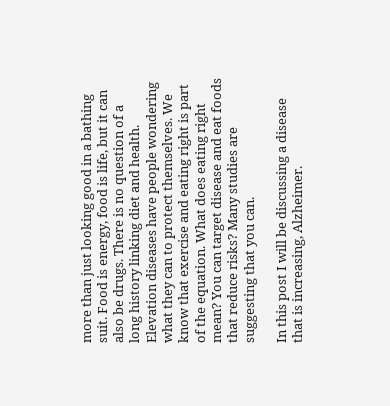more than just looking good in a bathing suit. Food is energy, food is life, but it can also be drugs. There is no question of a long history linking diet and health. Elevation diseases have people wondering what they can to protect themselves. We know that exercise and eating right is part of the equation. What does eating right mean? You can target disease and eat foods that reduce risks? Many studies are suggesting that you can.

In this post I will be discussing a disease that is increasing, Alzheimer.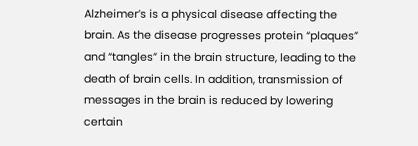Alzheimer’s is a physical disease affecting the brain. As the disease progresses protein “plaques” and “tangles” in the brain structure, leading to the death of brain cells. In addition, transmission of messages in the brain is reduced by lowering certain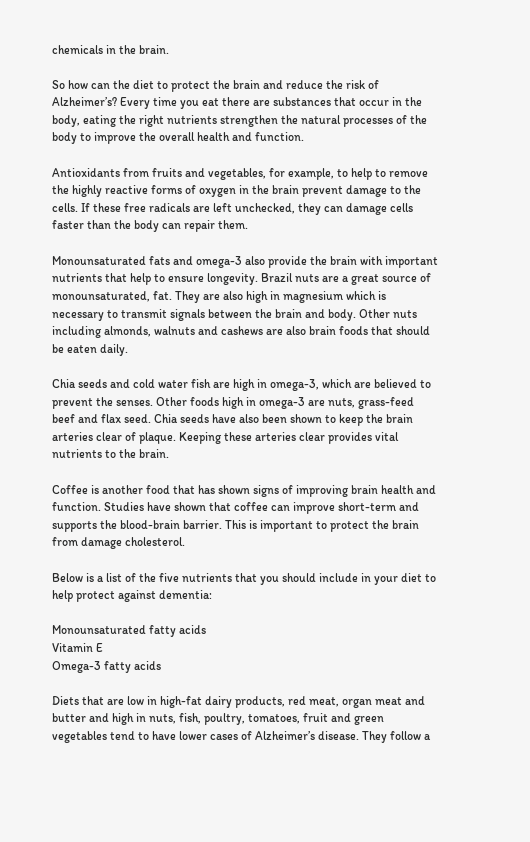chemicals in the brain.

So how can the diet to protect the brain and reduce the risk of Alzheimer’s? Every time you eat there are substances that occur in the body, eating the right nutrients strengthen the natural processes of the body to improve the overall health and function.

Antioxidants from fruits and vegetables, for example, to help to remove the highly reactive forms of oxygen in the brain prevent damage to the cells. If these free radicals are left unchecked, they can damage cells faster than the body can repair them.

Monounsaturated fats and omega-3 also provide the brain with important nutrients that help to ensure longevity. Brazil nuts are a great source of monounsaturated, fat. They are also high in magnesium which is necessary to transmit signals between the brain and body. Other nuts including almonds, walnuts and cashews are also brain foods that should be eaten daily.

Chia seeds and cold water fish are high in omega-3, which are believed to prevent the senses. Other foods high in omega-3 are nuts, grass-feed beef and flax seed. Chia seeds have also been shown to keep the brain arteries clear of plaque. Keeping these arteries clear provides vital nutrients to the brain.

Coffee is another food that has shown signs of improving brain health and function. Studies have shown that coffee can improve short-term and supports the blood-brain barrier. This is important to protect the brain from damage cholesterol.

Below is a list of the five nutrients that you should include in your diet to help protect against dementia:

Monounsaturated fatty acids
Vitamin E
Omega-3 fatty acids

Diets that are low in high-fat dairy products, red meat, organ meat and butter and high in nuts, fish, poultry, tomatoes, fruit and green vegetables tend to have lower cases of Alzheimer’s disease. They follow a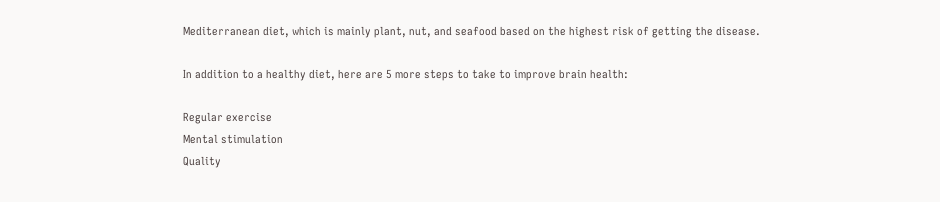Mediterranean diet, which is mainly plant, nut, and seafood based on the highest risk of getting the disease.

In addition to a healthy diet, here are 5 more steps to take to improve brain health:

Regular exercise
Mental stimulation
Quality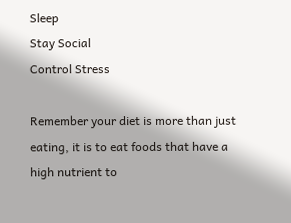Sleep
Stay Social
Control Stress

Remember your diet is more than just eating, it is to eat foods that have a high nutrient to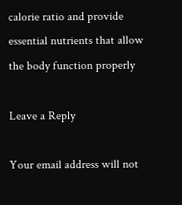calorie ratio and provide essential nutrients that allow the body function properly

Leave a Reply

Your email address will not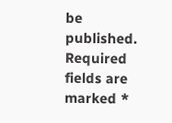be published. Required fields are marked *